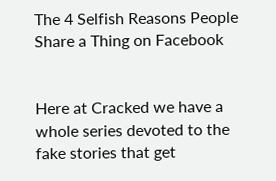The 4 Selfish Reasons People Share a Thing on Facebook


Here at Cracked we have a whole series devoted to the fake stories that get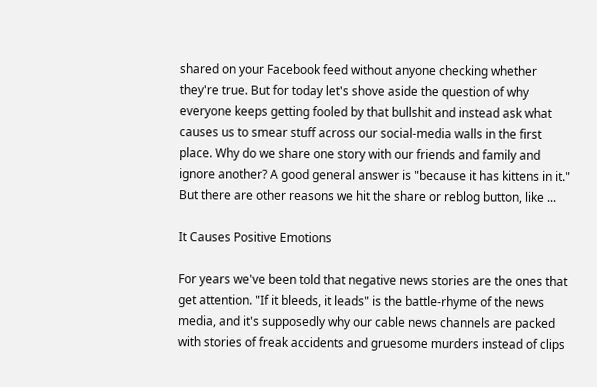shared on your Facebook feed without anyone checking whether they're true. But for today let's shove aside the question of why everyone keeps getting fooled by that bullshit and instead ask what causes us to smear stuff across our social-media walls in the first place. Why do we share one story with our friends and family and ignore another? A good general answer is "because it has kittens in it." But there are other reasons we hit the share or reblog button, like ...

It Causes Positive Emotions

For years we've been told that negative news stories are the ones that get attention. "If it bleeds, it leads" is the battle-rhyme of the news media, and it's supposedly why our cable news channels are packed with stories of freak accidents and gruesome murders instead of clips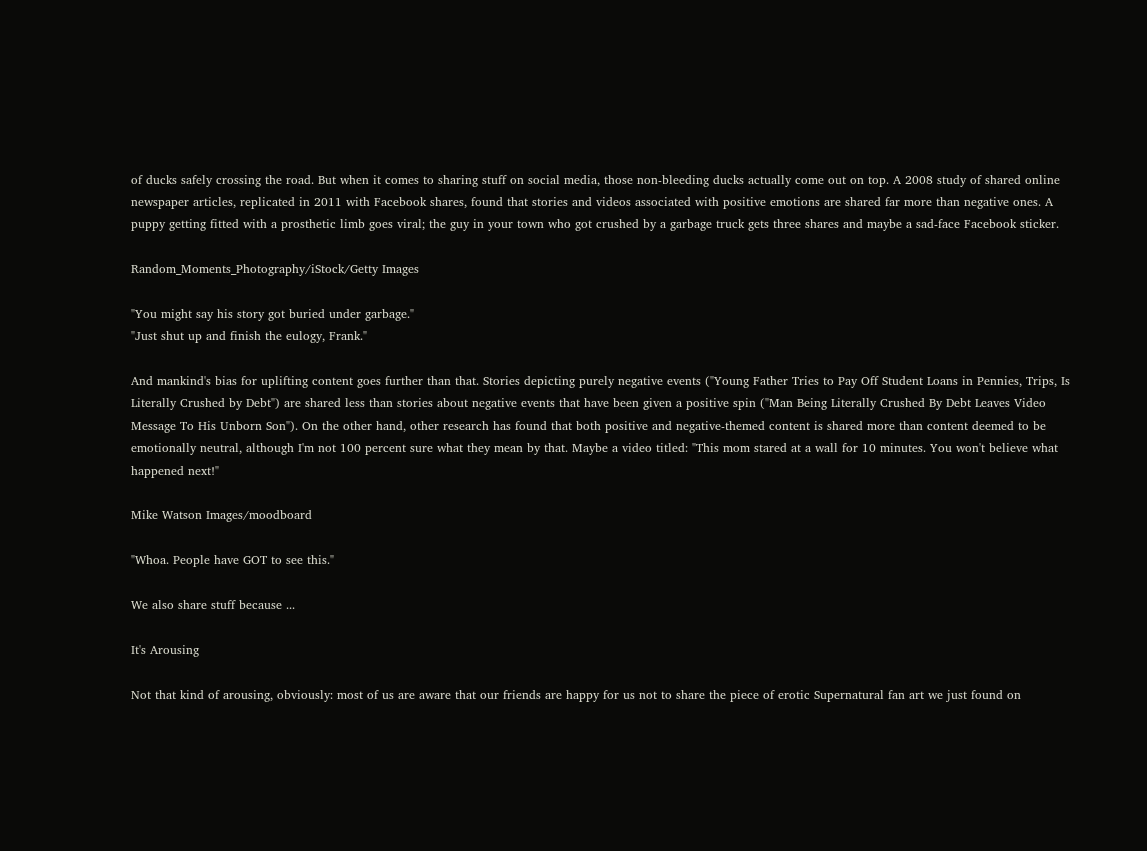of ducks safely crossing the road. But when it comes to sharing stuff on social media, those non-bleeding ducks actually come out on top. A 2008 study of shared online newspaper articles, replicated in 2011 with Facebook shares, found that stories and videos associated with positive emotions are shared far more than negative ones. A puppy getting fitted with a prosthetic limb goes viral; the guy in your town who got crushed by a garbage truck gets three shares and maybe a sad-face Facebook sticker.

Random_Moments_Photography/iStock/Getty Images

"You might say his story got buried under garbage."
"Just shut up and finish the eulogy, Frank."

And mankind's bias for uplifting content goes further than that. Stories depicting purely negative events ("Young Father Tries to Pay Off Student Loans in Pennies, Trips, Is Literally Crushed by Debt") are shared less than stories about negative events that have been given a positive spin ("Man Being Literally Crushed By Debt Leaves Video Message To His Unborn Son"). On the other hand, other research has found that both positive and negative-themed content is shared more than content deemed to be emotionally neutral, although I'm not 100 percent sure what they mean by that. Maybe a video titled: "This mom stared at a wall for 10 minutes. You won't believe what happened next!"

Mike Watson Images/moodboard

"Whoa. People have GOT to see this."

We also share stuff because ...

It's Arousing

Not that kind of arousing, obviously: most of us are aware that our friends are happy for us not to share the piece of erotic Supernatural fan art we just found on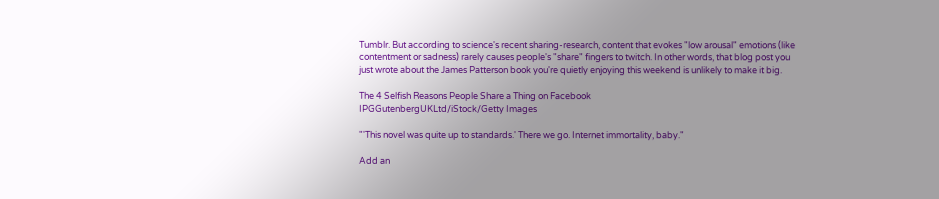Tumblr. But according to science's recent sharing-research, content that evokes "low arousal" emotions (like contentment or sadness) rarely causes people's "share" fingers to twitch. In other words, that blog post you just wrote about the James Patterson book you're quietly enjoying this weekend is unlikely to make it big.

The 4 Selfish Reasons People Share a Thing on Facebook
IPGGutenbergUKLtd/iStock/Getty Images

"'This novel was quite up to standards.' There we go. Internet immortality, baby."

Add an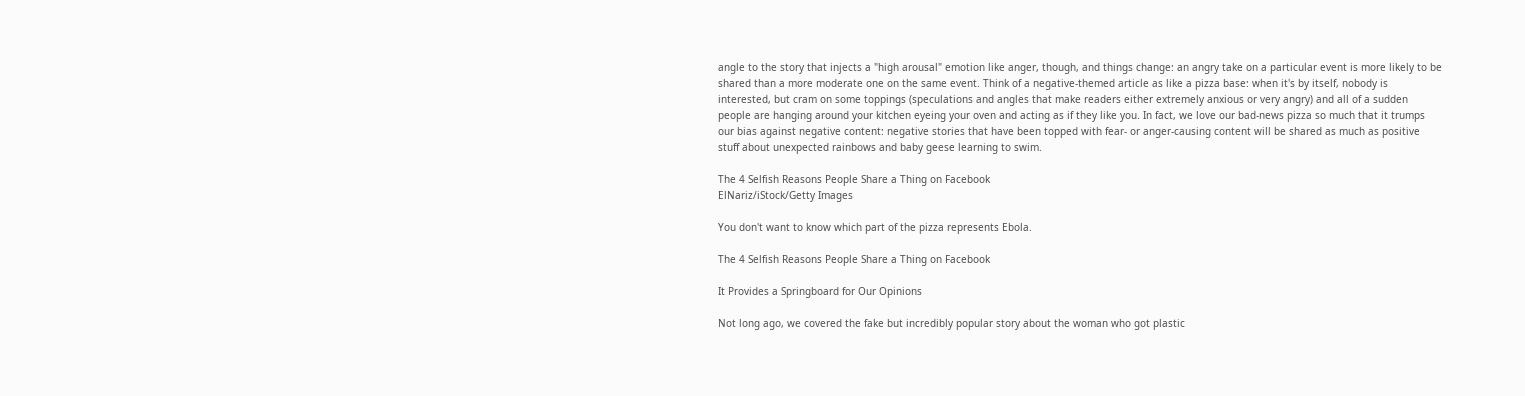angle to the story that injects a "high arousal" emotion like anger, though, and things change: an angry take on a particular event is more likely to be shared than a more moderate one on the same event. Think of a negative-themed article as like a pizza base: when it's by itself, nobody is interested, but cram on some toppings (speculations and angles that make readers either extremely anxious or very angry) and all of a sudden people are hanging around your kitchen eyeing your oven and acting as if they like you. In fact, we love our bad-news pizza so much that it trumps our bias against negative content: negative stories that have been topped with fear- or anger-causing content will be shared as much as positive stuff about unexpected rainbows and baby geese learning to swim.

The 4 Selfish Reasons People Share a Thing on Facebook
ElNariz/iStock/Getty Images

You don't want to know which part of the pizza represents Ebola.

The 4 Selfish Reasons People Share a Thing on Facebook

It Provides a Springboard for Our Opinions

Not long ago, we covered the fake but incredibly popular story about the woman who got plastic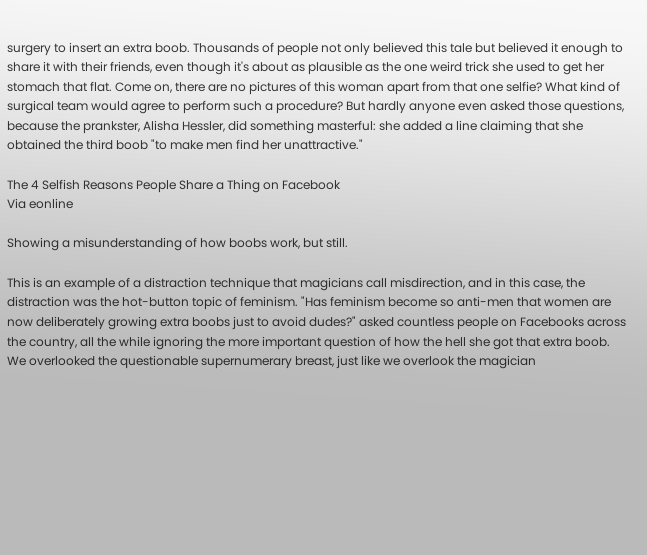surgery to insert an extra boob. Thousands of people not only believed this tale but believed it enough to share it with their friends, even though it's about as plausible as the one weird trick she used to get her stomach that flat. Come on, there are no pictures of this woman apart from that one selfie? What kind of surgical team would agree to perform such a procedure? But hardly anyone even asked those questions, because the prankster, Alisha Hessler, did something masterful: she added a line claiming that she obtained the third boob "to make men find her unattractive."

The 4 Selfish Reasons People Share a Thing on Facebook
Via eonline

Showing a misunderstanding of how boobs work, but still.

This is an example of a distraction technique that magicians call misdirection, and in this case, the distraction was the hot-button topic of feminism. "Has feminism become so anti-men that women are now deliberately growing extra boobs just to avoid dudes?" asked countless people on Facebooks across the country, all the while ignoring the more important question of how the hell she got that extra boob. We overlooked the questionable supernumerary breast, just like we overlook the magician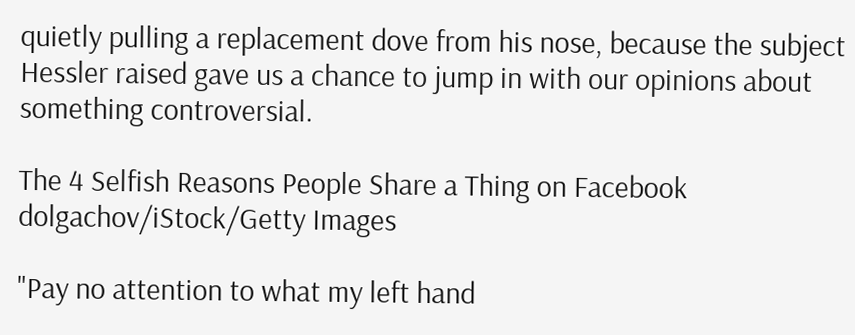quietly pulling a replacement dove from his nose, because the subject Hessler raised gave us a chance to jump in with our opinions about something controversial.

The 4 Selfish Reasons People Share a Thing on Facebook
dolgachov/iStock/Getty Images

"Pay no attention to what my left hand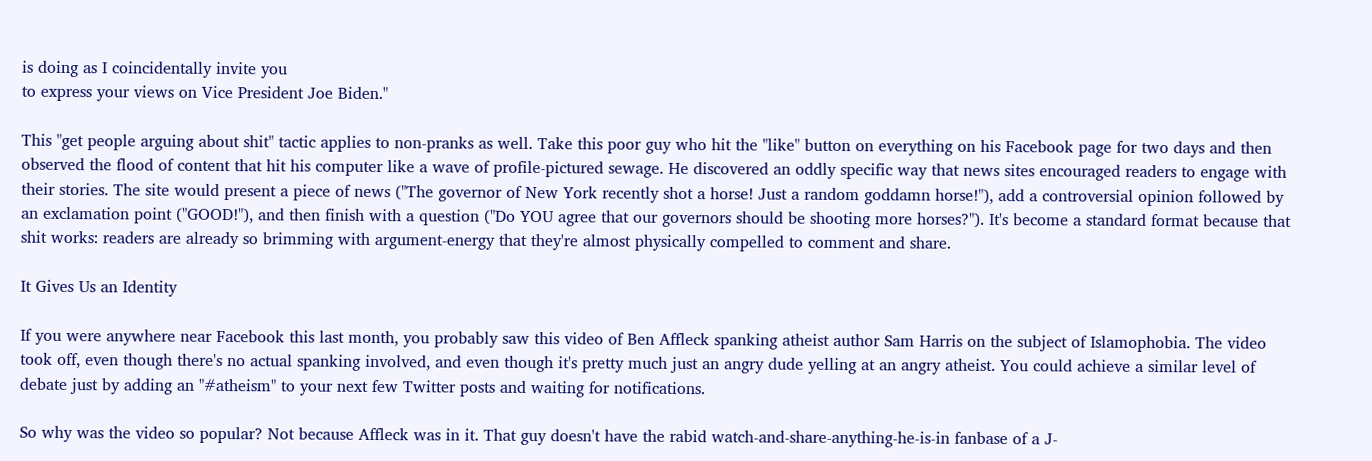is doing as I coincidentally invite you
to express your views on Vice President Joe Biden."

This "get people arguing about shit" tactic applies to non-pranks as well. Take this poor guy who hit the "like" button on everything on his Facebook page for two days and then observed the flood of content that hit his computer like a wave of profile-pictured sewage. He discovered an oddly specific way that news sites encouraged readers to engage with their stories. The site would present a piece of news ("The governor of New York recently shot a horse! Just a random goddamn horse!"), add a controversial opinion followed by an exclamation point ("GOOD!"), and then finish with a question ("Do YOU agree that our governors should be shooting more horses?"). It's become a standard format because that shit works: readers are already so brimming with argument-energy that they're almost physically compelled to comment and share.

It Gives Us an Identity

If you were anywhere near Facebook this last month, you probably saw this video of Ben Affleck spanking atheist author Sam Harris on the subject of Islamophobia. The video took off, even though there's no actual spanking involved, and even though it's pretty much just an angry dude yelling at an angry atheist. You could achieve a similar level of debate just by adding an "#atheism" to your next few Twitter posts and waiting for notifications.

So why was the video so popular? Not because Affleck was in it. That guy doesn't have the rabid watch-and-share-anything-he-is-in fanbase of a J-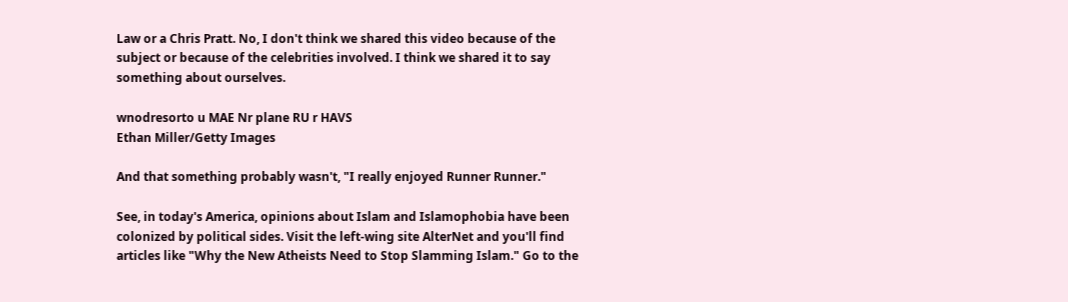Law or a Chris Pratt. No, I don't think we shared this video because of the subject or because of the celebrities involved. I think we shared it to say something about ourselves.

wnodresorto u MAE Nr plane RU r HAVS
Ethan Miller/Getty Images

And that something probably wasn't, "I really enjoyed Runner Runner."

See, in today's America, opinions about Islam and Islamophobia have been colonized by political sides. Visit the left-wing site AlterNet and you'll find articles like "Why the New Atheists Need to Stop Slamming Islam." Go to the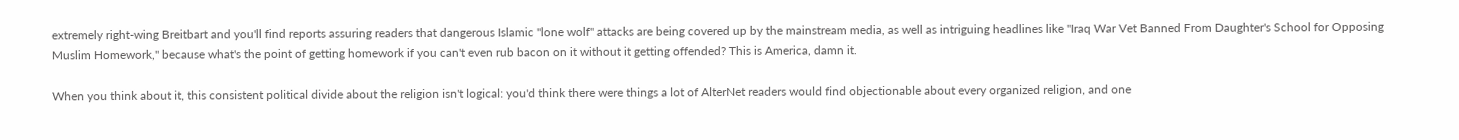extremely right-wing Breitbart and you'll find reports assuring readers that dangerous Islamic "lone wolf" attacks are being covered up by the mainstream media, as well as intriguing headlines like "Iraq War Vet Banned From Daughter's School for Opposing Muslim Homework," because what's the point of getting homework if you can't even rub bacon on it without it getting offended? This is America, damn it.

When you think about it, this consistent political divide about the religion isn't logical: you'd think there were things a lot of AlterNet readers would find objectionable about every organized religion, and one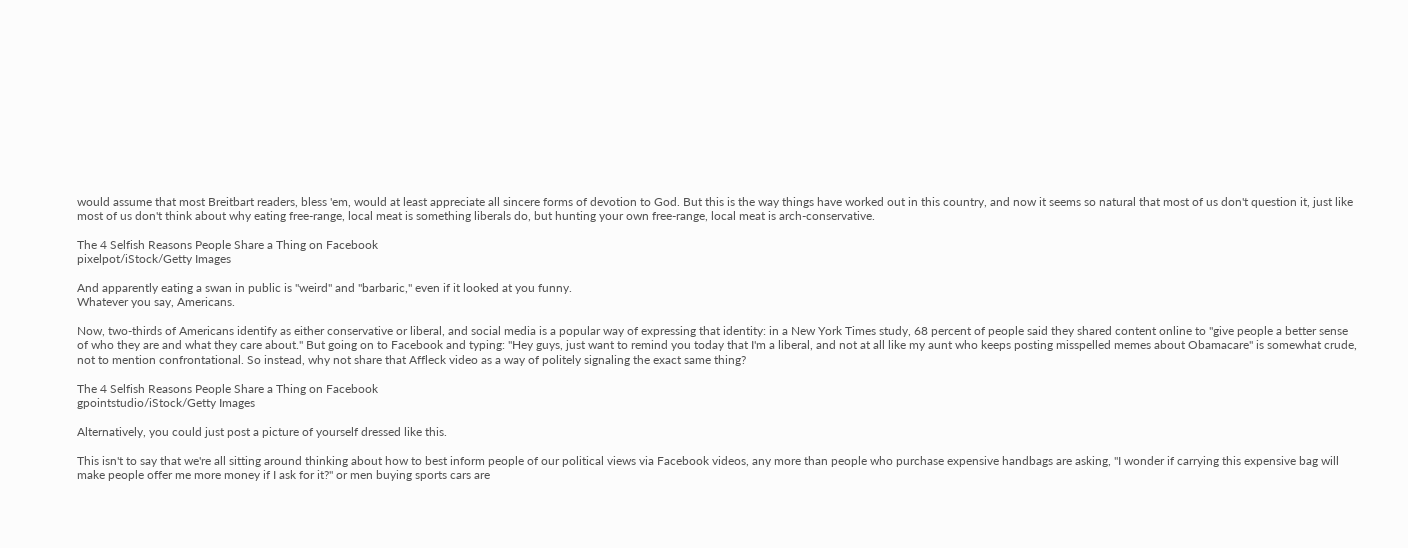would assume that most Breitbart readers, bless 'em, would at least appreciate all sincere forms of devotion to God. But this is the way things have worked out in this country, and now it seems so natural that most of us don't question it, just like most of us don't think about why eating free-range, local meat is something liberals do, but hunting your own free-range, local meat is arch-conservative.

The 4 Selfish Reasons People Share a Thing on Facebook
pixelpot/iStock/Getty Images

And apparently eating a swan in public is "weird" and "barbaric," even if it looked at you funny.
Whatever you say, Americans.

Now, two-thirds of Americans identify as either conservative or liberal, and social media is a popular way of expressing that identity: in a New York Times study, 68 percent of people said they shared content online to "give people a better sense of who they are and what they care about." But going on to Facebook and typing: "Hey guys, just want to remind you today that I'm a liberal, and not at all like my aunt who keeps posting misspelled memes about Obamacare" is somewhat crude, not to mention confrontational. So instead, why not share that Affleck video as a way of politely signaling the exact same thing?

The 4 Selfish Reasons People Share a Thing on Facebook
gpointstudio/iStock/Getty Images

Alternatively, you could just post a picture of yourself dressed like this.

This isn't to say that we're all sitting around thinking about how to best inform people of our political views via Facebook videos, any more than people who purchase expensive handbags are asking, "I wonder if carrying this expensive bag will make people offer me more money if I ask for it?" or men buying sports cars are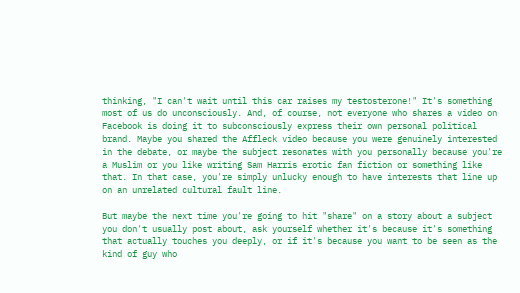thinking, "I can't wait until this car raises my testosterone!" It's something most of us do unconsciously. And, of course, not everyone who shares a video on Facebook is doing it to subconsciously express their own personal political brand. Maybe you shared the Affleck video because you were genuinely interested in the debate, or maybe the subject resonates with you personally because you're a Muslim or you like writing Sam Harris erotic fan fiction or something like that. In that case, you're simply unlucky enough to have interests that line up on an unrelated cultural fault line.

But maybe the next time you're going to hit "share" on a story about a subject you don't usually post about, ask yourself whether it's because it's something that actually touches you deeply, or if it's because you want to be seen as the kind of guy who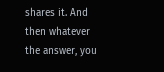shares it. And then whatever the answer, you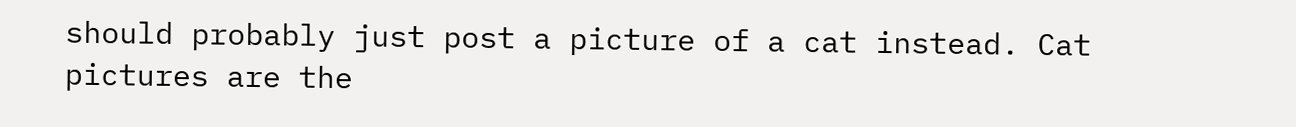should probably just post a picture of a cat instead. Cat pictures are the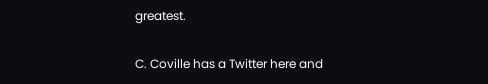greatest.

C. Coville has a Twitter here and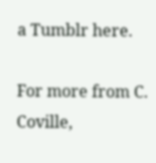a Tumblr here.

For more from C. Coville,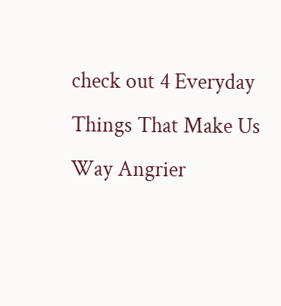check out 4 Everyday Things That Make Us Way Angrier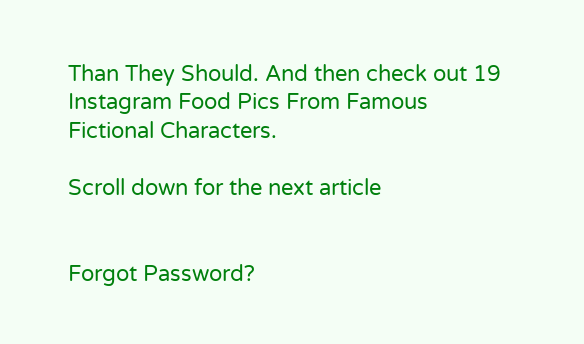Than They Should. And then check out 19 Instagram Food Pics From Famous Fictional Characters.

Scroll down for the next article


Forgot Password?